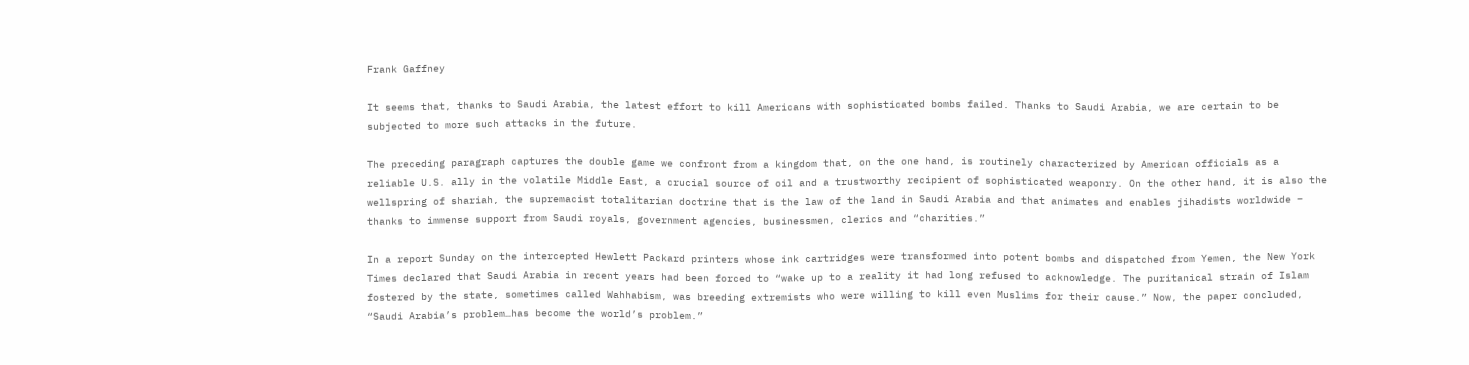Frank Gaffney

It seems that, thanks to Saudi Arabia, the latest effort to kill Americans with sophisticated bombs failed. Thanks to Saudi Arabia, we are certain to be subjected to more such attacks in the future.

The preceding paragraph captures the double game we confront from a kingdom that, on the one hand, is routinely characterized by American officials as a reliable U.S. ally in the volatile Middle East, a crucial source of oil and a trustworthy recipient of sophisticated weaponry. On the other hand, it is also the wellspring of shariah, the supremacist totalitarian doctrine that is the law of the land in Saudi Arabia and that animates and enables jihadists worldwide – thanks to immense support from Saudi royals, government agencies, businessmen, clerics and “charities.”

In a report Sunday on the intercepted Hewlett Packard printers whose ink cartridges were transformed into potent bombs and dispatched from Yemen, the New York Times declared that Saudi Arabia in recent years had been forced to “wake up to a reality it had long refused to acknowledge. The puritanical strain of Islam fostered by the state, sometimes called Wahhabism, was breeding extremists who were willing to kill even Muslims for their cause.” Now, the paper concluded, “Saudi Arabia’s problem…has become the world’s problem.”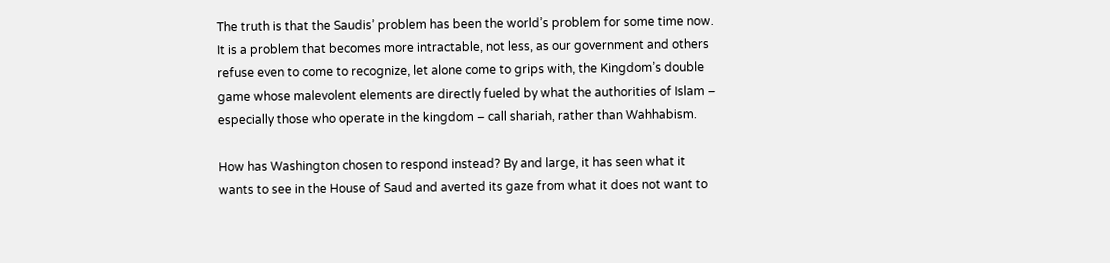The truth is that the Saudis’ problem has been the world’s problem for some time now. It is a problem that becomes more intractable, not less, as our government and others refuse even to come to recognize, let alone come to grips with, the Kingdom’s double game whose malevolent elements are directly fueled by what the authorities of Islam – especially those who operate in the kingdom – call shariah, rather than Wahhabism.

How has Washington chosen to respond instead? By and large, it has seen what it wants to see in the House of Saud and averted its gaze from what it does not want to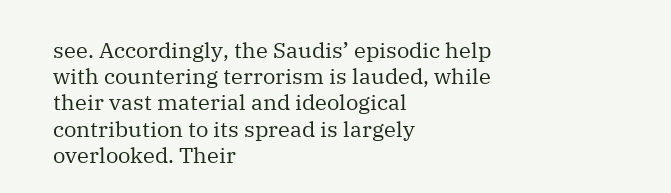see. Accordingly, the Saudis’ episodic help with countering terrorism is lauded, while their vast material and ideological contribution to its spread is largely overlooked. Their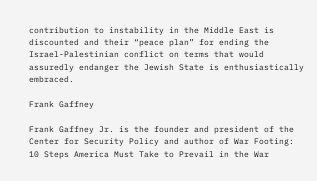contribution to instability in the Middle East is discounted and their “peace plan” for ending the Israel-Palestinian conflict on terms that would assuredly endanger the Jewish State is enthusiastically embraced.

Frank Gaffney

Frank Gaffney Jr. is the founder and president of the Center for Security Policy and author of War Footing: 10 Steps America Must Take to Prevail in the War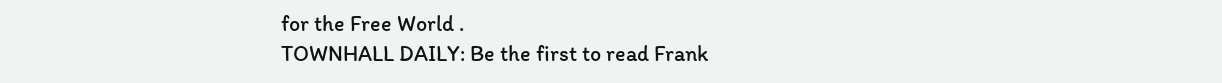for the Free World .
TOWNHALL DAILY: Be the first to read Frank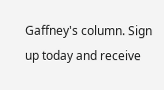Gaffney's column. Sign up today and receive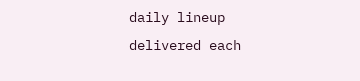daily lineup delivered each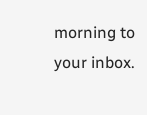morning to your inbox.